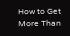How to Get More Than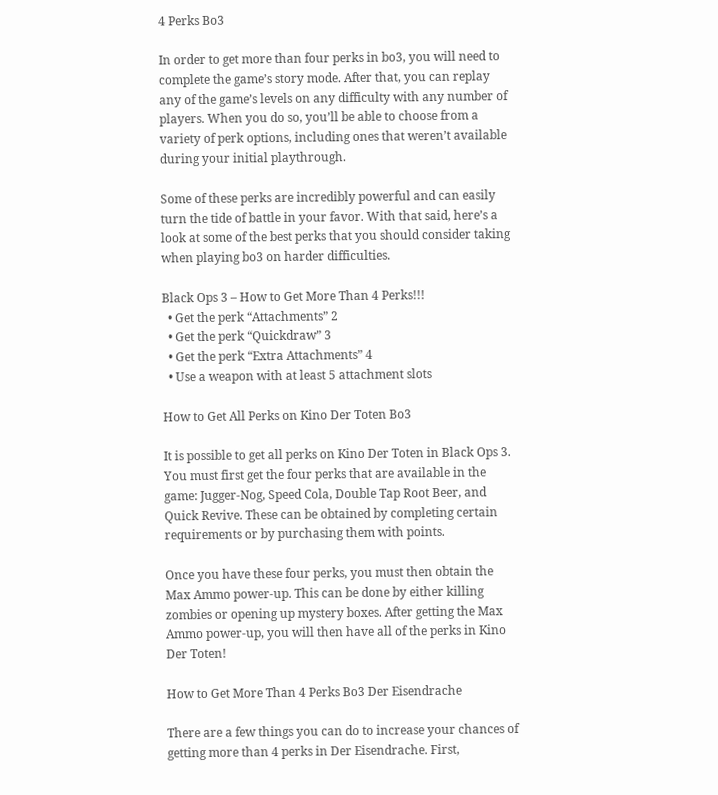4 Perks Bo3

In order to get more than four perks in bo3, you will need to complete the game’s story mode. After that, you can replay any of the game’s levels on any difficulty with any number of players. When you do so, you’ll be able to choose from a variety of perk options, including ones that weren’t available during your initial playthrough.

Some of these perks are incredibly powerful and can easily turn the tide of battle in your favor. With that said, here’s a look at some of the best perks that you should consider taking when playing bo3 on harder difficulties.

Black Ops 3 – How to Get More Than 4 Perks!!!
  • Get the perk “Attachments” 2
  • Get the perk “Quickdraw” 3
  • Get the perk “Extra Attachments” 4
  • Use a weapon with at least 5 attachment slots

How to Get All Perks on Kino Der Toten Bo3

It is possible to get all perks on Kino Der Toten in Black Ops 3. You must first get the four perks that are available in the game: Jugger-Nog, Speed Cola, Double Tap Root Beer, and Quick Revive. These can be obtained by completing certain requirements or by purchasing them with points.

Once you have these four perks, you must then obtain the Max Ammo power-up. This can be done by either killing zombies or opening up mystery boxes. After getting the Max Ammo power-up, you will then have all of the perks in Kino Der Toten!

How to Get More Than 4 Perks Bo3 Der Eisendrache

There are a few things you can do to increase your chances of getting more than 4 perks in Der Eisendrache. First,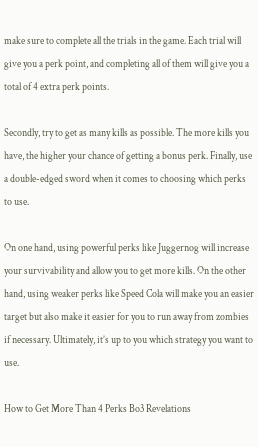make sure to complete all the trials in the game. Each trial will give you a perk point, and completing all of them will give you a total of 4 extra perk points.

Secondly, try to get as many kills as possible. The more kills you have, the higher your chance of getting a bonus perk. Finally, use a double-edged sword when it comes to choosing which perks to use.

On one hand, using powerful perks like Juggernog will increase your survivability and allow you to get more kills. On the other hand, using weaker perks like Speed Cola will make you an easier target but also make it easier for you to run away from zombies if necessary. Ultimately, it’s up to you which strategy you want to use.

How to Get More Than 4 Perks Bo3 Revelations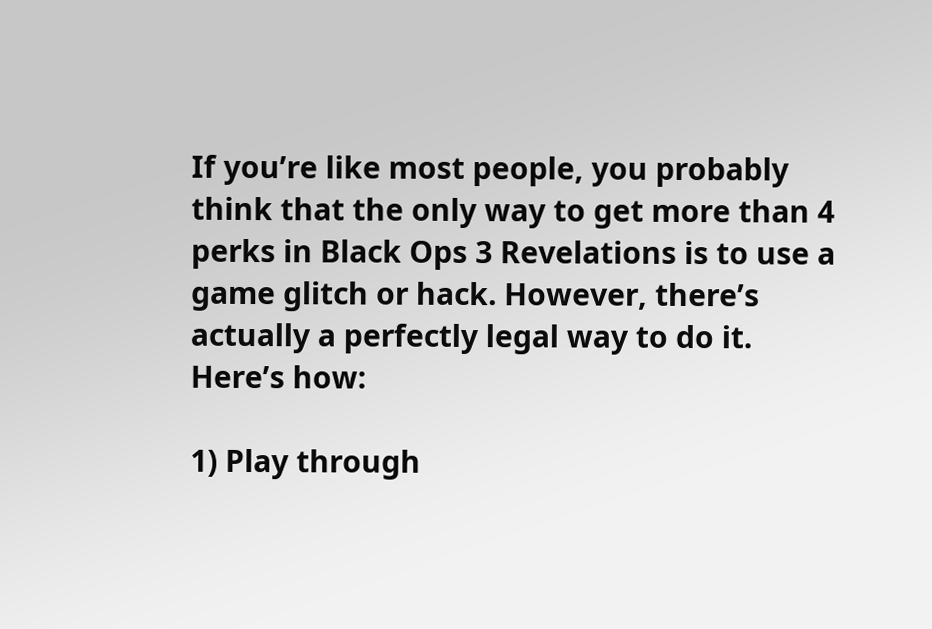If you’re like most people, you probably think that the only way to get more than 4 perks in Black Ops 3 Revelations is to use a game glitch or hack. However, there’s actually a perfectly legal way to do it. Here’s how:

1) Play through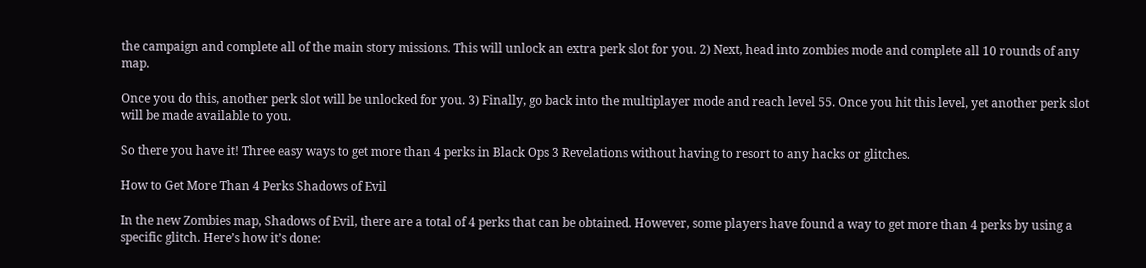the campaign and complete all of the main story missions. This will unlock an extra perk slot for you. 2) Next, head into zombies mode and complete all 10 rounds of any map.

Once you do this, another perk slot will be unlocked for you. 3) Finally, go back into the multiplayer mode and reach level 55. Once you hit this level, yet another perk slot will be made available to you.

So there you have it! Three easy ways to get more than 4 perks in Black Ops 3 Revelations without having to resort to any hacks or glitches.

How to Get More Than 4 Perks Shadows of Evil

In the new Zombies map, Shadows of Evil, there are a total of 4 perks that can be obtained. However, some players have found a way to get more than 4 perks by using a specific glitch. Here’s how it’s done: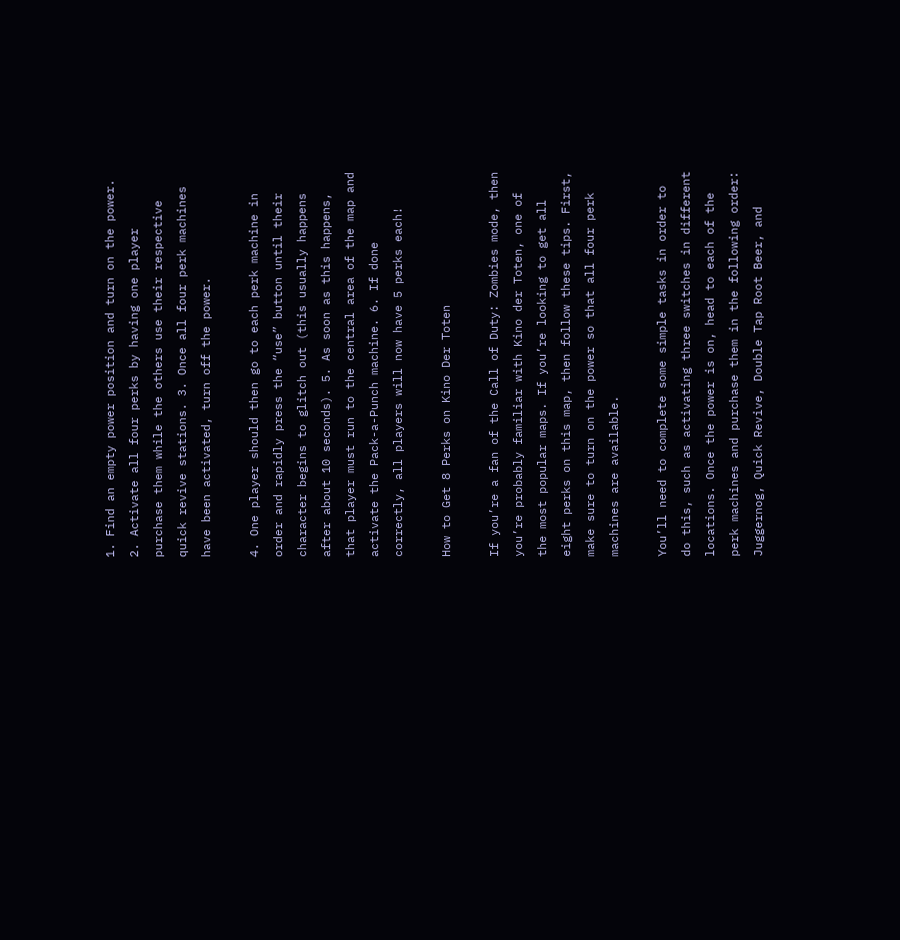1. Find an empty power position and turn on the power. 2. Activate all four perks by having one player purchase them while the others use their respective quick revive stations. 3. Once all four perk machines have been activated, turn off the power.

4. One player should then go to each perk machine in order and rapidly press the “use” button until their character begins to glitch out (this usually happens after about 10 seconds). 5. As soon as this happens, that player must run to the central area of the map and activate the Pack-a-Punch machine. 6. If done correctly, all players will now have 5 perks each!

How to Get 8 Perks on Kino Der Toten

If you’re a fan of the Call of Duty: Zombies mode, then you’re probably familiar with Kino der Toten, one of the most popular maps. If you’re looking to get all eight perks on this map, then follow these tips. First, make sure to turn on the power so that all four perk machines are available.

You’ll need to complete some simple tasks in order to do this, such as activating three switches in different locations. Once the power is on, head to each of the perk machines and purchase them in the following order: Juggernog, Quick Revive, Double Tap Root Beer, and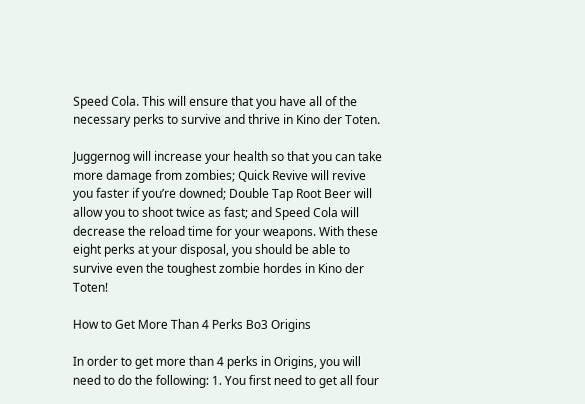Speed Cola. This will ensure that you have all of the necessary perks to survive and thrive in Kino der Toten.

Juggernog will increase your health so that you can take more damage from zombies; Quick Revive will revive you faster if you’re downed; Double Tap Root Beer will allow you to shoot twice as fast; and Speed Cola will decrease the reload time for your weapons. With these eight perks at your disposal, you should be able to survive even the toughest zombie hordes in Kino der Toten!

How to Get More Than 4 Perks Bo3 Origins

In order to get more than 4 perks in Origins, you will need to do the following: 1. You first need to get all four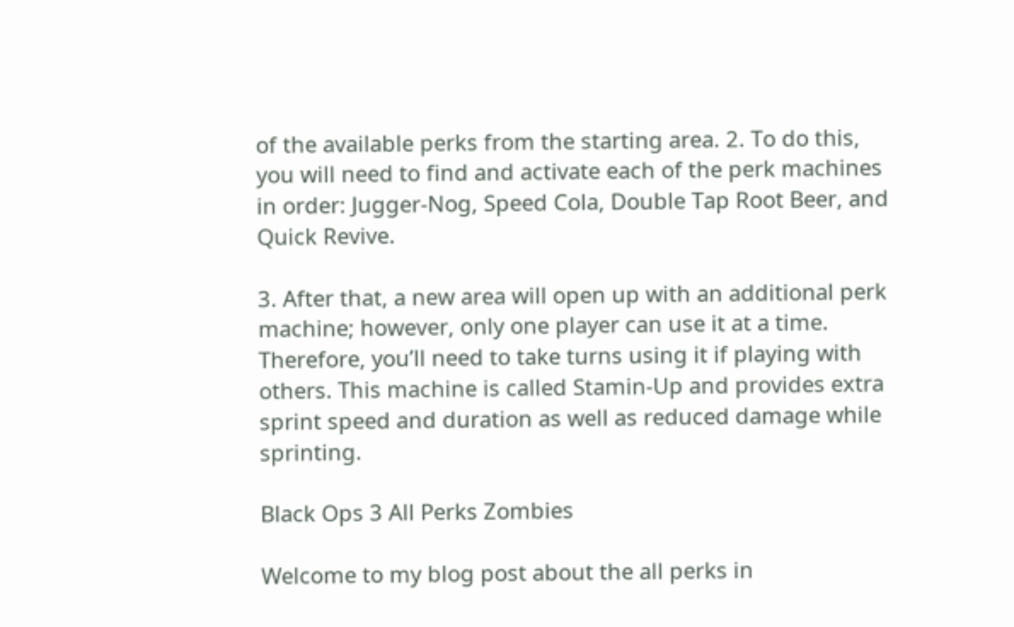of the available perks from the starting area. 2. To do this, you will need to find and activate each of the perk machines in order: Jugger-Nog, Speed Cola, Double Tap Root Beer, and Quick Revive.

3. After that, a new area will open up with an additional perk machine; however, only one player can use it at a time. Therefore, you’ll need to take turns using it if playing with others. This machine is called Stamin-Up and provides extra sprint speed and duration as well as reduced damage while sprinting.

Black Ops 3 All Perks Zombies

Welcome to my blog post about the all perks in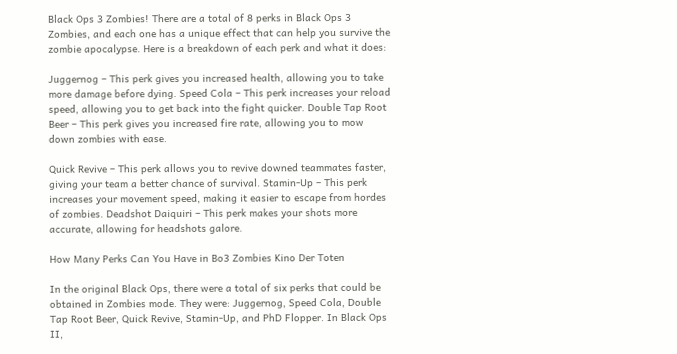Black Ops 3 Zombies! There are a total of 8 perks in Black Ops 3 Zombies, and each one has a unique effect that can help you survive the zombie apocalypse. Here is a breakdown of each perk and what it does:

Juggernog – This perk gives you increased health, allowing you to take more damage before dying. Speed Cola – This perk increases your reload speed, allowing you to get back into the fight quicker. Double Tap Root Beer – This perk gives you increased fire rate, allowing you to mow down zombies with ease.

Quick Revive – This perk allows you to revive downed teammates faster, giving your team a better chance of survival. Stamin-Up – This perk increases your movement speed, making it easier to escape from hordes of zombies. Deadshot Daiquiri – This perk makes your shots more accurate, allowing for headshots galore.

How Many Perks Can You Have in Bo3 Zombies Kino Der Toten

In the original Black Ops, there were a total of six perks that could be obtained in Zombies mode. They were: Juggernog, Speed Cola, Double Tap Root Beer, Quick Revive, Stamin-Up, and PhD Flopper. In Black Ops II,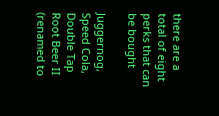there are a total of eight perks that can be bought

Juggernog, Speed Cola, Double Tap Root Beer II (renamed to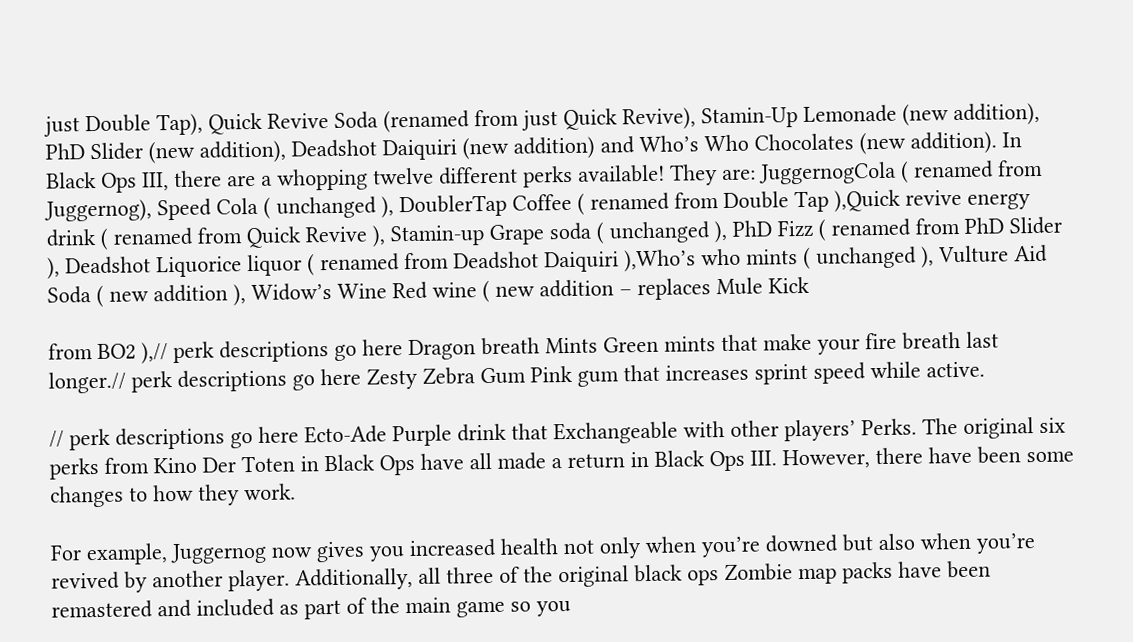just Double Tap), Quick Revive Soda (renamed from just Quick Revive), Stamin-Up Lemonade (new addition), PhD Slider (new addition), Deadshot Daiquiri (new addition) and Who’s Who Chocolates (new addition). In Black Ops III, there are a whopping twelve different perks available! They are: JuggernogCola ( renamed from Juggernog), Speed Cola ( unchanged ), DoublerTap Coffee ( renamed from Double Tap ),Quick revive energy drink ( renamed from Quick Revive ), Stamin-up Grape soda ( unchanged ), PhD Fizz ( renamed from PhD Slider ), Deadshot Liquorice liquor ( renamed from Deadshot Daiquiri ),Who’s who mints ( unchanged ), Vulture Aid Soda ( new addition ), Widow’s Wine Red wine ( new addition – replaces Mule Kick

from BO2 ),// perk descriptions go here Dragon breath Mints Green mints that make your fire breath last longer.// perk descriptions go here Zesty Zebra Gum Pink gum that increases sprint speed while active.

// perk descriptions go here Ecto-Ade Purple drink that Exchangeable with other players’ Perks. The original six perks from Kino Der Toten in Black Ops have all made a return in Black Ops III. However, there have been some changes to how they work.

For example, Juggernog now gives you increased health not only when you’re downed but also when you’re revived by another player. Additionally, all three of the original black ops Zombie map packs have been remastered and included as part of the main game so you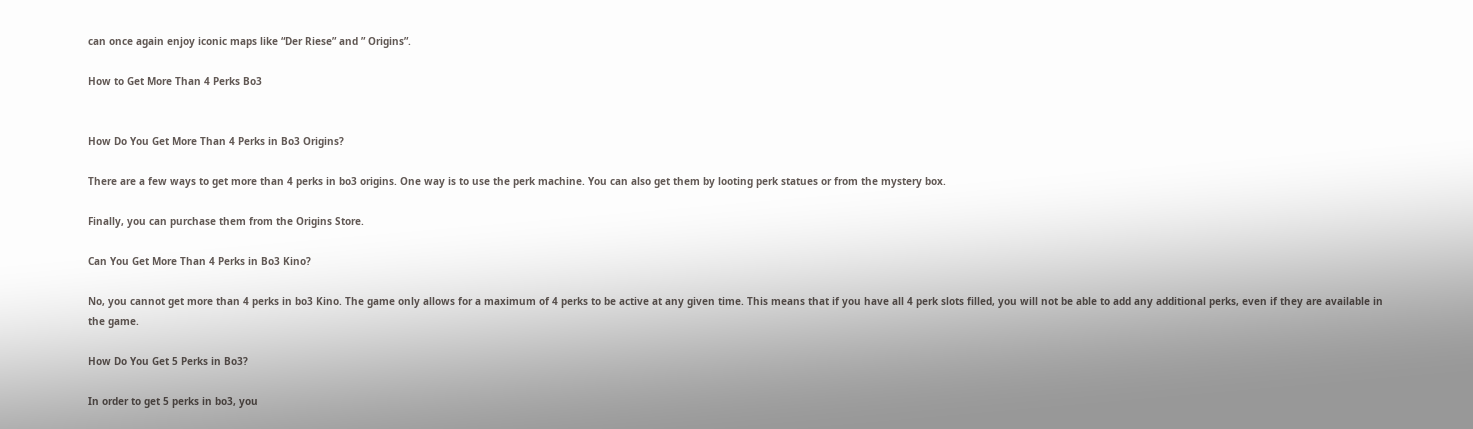can once again enjoy iconic maps like “Der Riese” and ” Origins”.

How to Get More Than 4 Perks Bo3


How Do You Get More Than 4 Perks in Bo3 Origins?

There are a few ways to get more than 4 perks in bo3 origins. One way is to use the perk machine. You can also get them by looting perk statues or from the mystery box.

Finally, you can purchase them from the Origins Store.

Can You Get More Than 4 Perks in Bo3 Kino?

No, you cannot get more than 4 perks in bo3 Kino. The game only allows for a maximum of 4 perks to be active at any given time. This means that if you have all 4 perk slots filled, you will not be able to add any additional perks, even if they are available in the game.

How Do You Get 5 Perks in Bo3?

In order to get 5 perks in bo3, you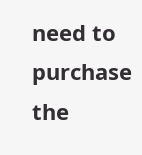need to purchase the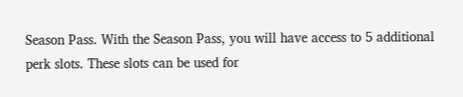Season Pass. With the Season Pass, you will have access to 5 additional perk slots. These slots can be used for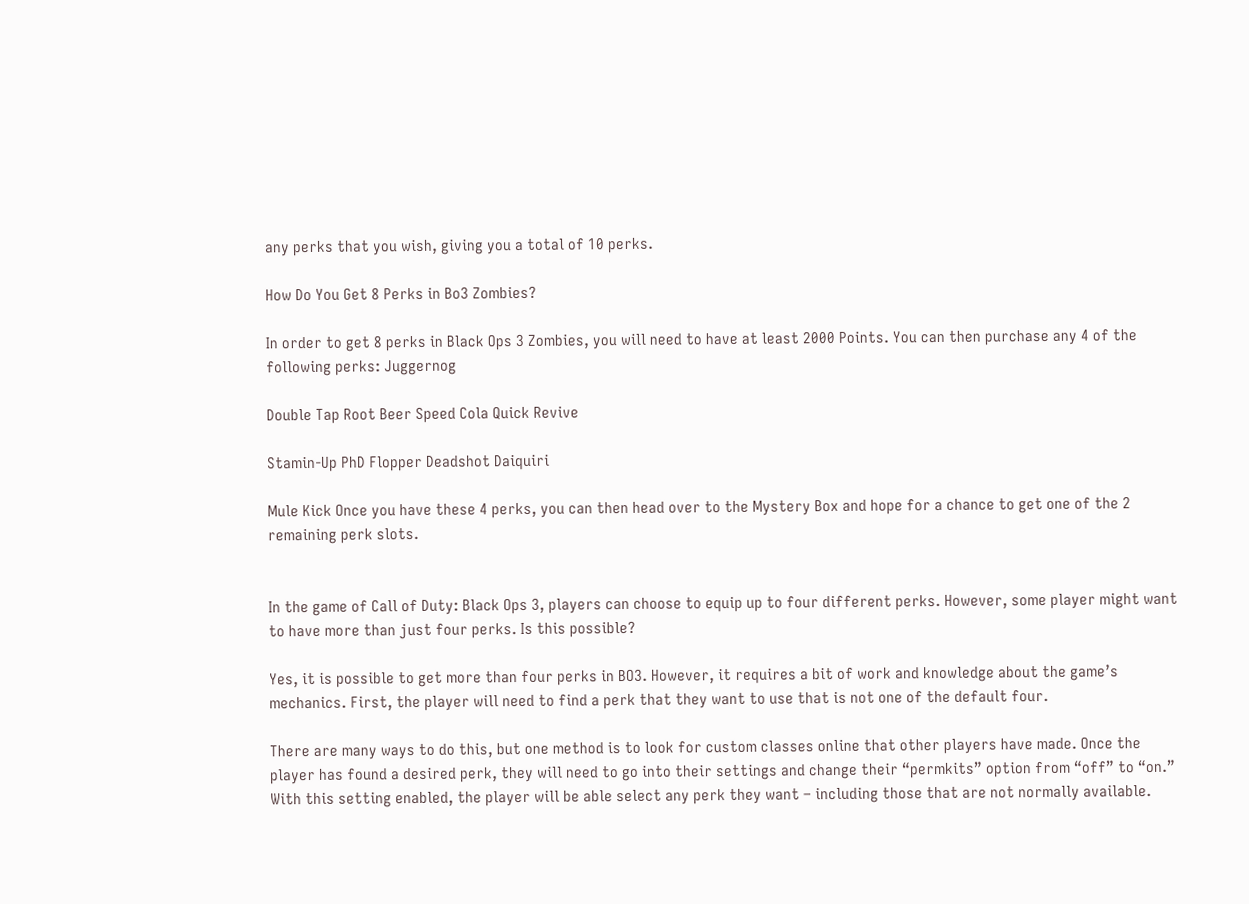any perks that you wish, giving you a total of 10 perks.

How Do You Get 8 Perks in Bo3 Zombies?

In order to get 8 perks in Black Ops 3 Zombies, you will need to have at least 2000 Points. You can then purchase any 4 of the following perks: Juggernog

Double Tap Root Beer Speed Cola Quick Revive

Stamin-Up PhD Flopper Deadshot Daiquiri

Mule Kick Once you have these 4 perks, you can then head over to the Mystery Box and hope for a chance to get one of the 2 remaining perk slots.


In the game of Call of Duty: Black Ops 3, players can choose to equip up to four different perks. However, some player might want to have more than just four perks. Is this possible?

Yes, it is possible to get more than four perks in BO3. However, it requires a bit of work and knowledge about the game’s mechanics. First, the player will need to find a perk that they want to use that is not one of the default four.

There are many ways to do this, but one method is to look for custom classes online that other players have made. Once the player has found a desired perk, they will need to go into their settings and change their “permkits” option from “off” to “on.” With this setting enabled, the player will be able select any perk they want – including those that are not normally available.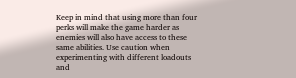Keep in mind that using more than four perks will make the game harder as enemies will also have access to these same abilities. Use caution when experimenting with different loadouts and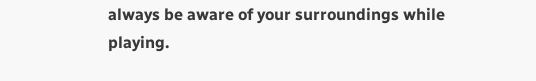always be aware of your surroundings while playing.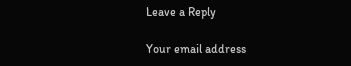Leave a Reply

Your email address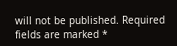will not be published. Required fields are marked *